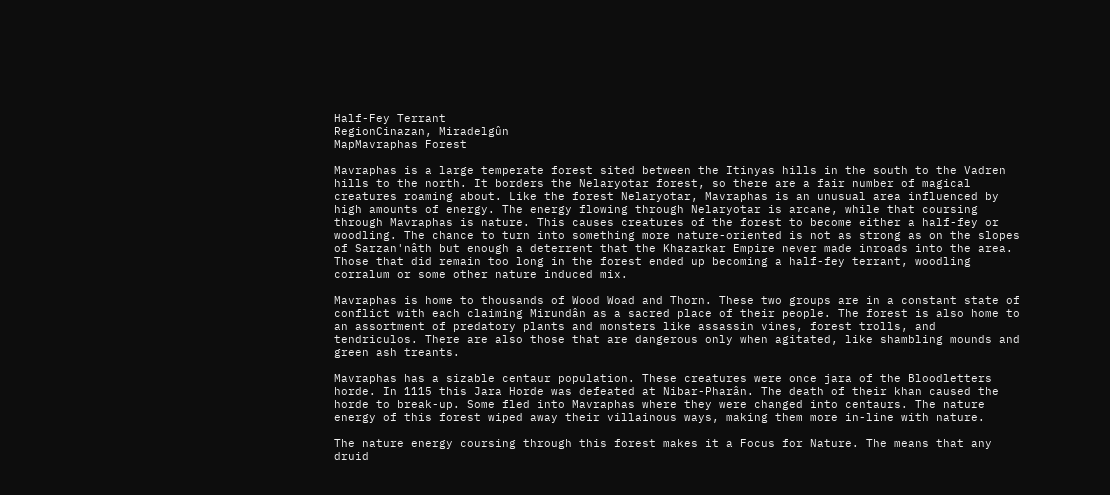Half-Fey Terrant
RegionCinazan, Miradelgûn
MapMavraphas Forest

Mavraphas is a large temperate forest sited between the Itinyas hills in the south to the Vadren hills to the north. It borders the Nelaryotar forest, so there are a fair number of magical creatures roaming about. Like the forest Nelaryotar, Mavraphas is an unusual area influenced by high amounts of energy. The energy flowing through Nelaryotar is arcane, while that coursing through Mavraphas is nature. This causes creatures of the forest to become either a half-fey or woodling. The chance to turn into something more nature-oriented is not as strong as on the slopes of Sarzan'nâth but enough a deterrent that the Khazarkar Empire never made inroads into the area. Those that did remain too long in the forest ended up becoming a half-fey terrant, woodling corralum or some other nature induced mix.

Mavraphas is home to thousands of Wood Woad and Thorn. These two groups are in a constant state of conflict with each claiming Mirundân as a sacred place of their people. The forest is also home to an assortment of predatory plants and monsters like assassin vines, forest trolls, and tendriculos. There are also those that are dangerous only when agitated, like shambling mounds and green ash treants.

Mavraphas has a sizable centaur population. These creatures were once jara of the Bloodletters horde. In 1115 this Jara Horde was defeated at Nibar-Pharân. The death of their khan caused the horde to break-up. Some fled into Mavraphas where they were changed into centaurs. The nature energy of this forest wiped away their villainous ways, making them more in-line with nature.

The nature energy coursing through this forest makes it a Focus for Nature. The means that any druid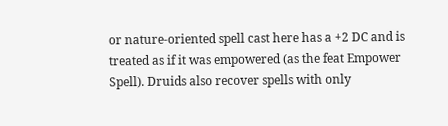or nature-oriented spell cast here has a +2 DC and is treated as if it was empowered (as the feat Empower Spell). Druids also recover spells with only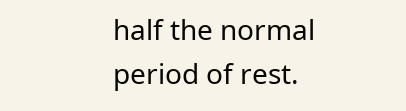half the normal period of rest.